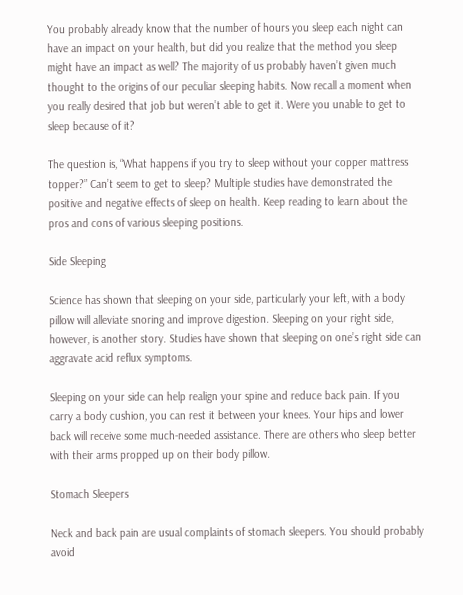You probably already know that the number of hours you sleep each night can have an impact on your health, but did you realize that the method you sleep might have an impact as well? The majority of us probably haven’t given much thought to the origins of our peculiar sleeping habits. Now recall a moment when you really desired that job but weren’t able to get it. Were you unable to get to sleep because of it?

The question is, “What happens if you try to sleep without your copper mattress topper?” Can’t seem to get to sleep? Multiple studies have demonstrated the positive and negative effects of sleep on health. Keep reading to learn about the pros and cons of various sleeping positions.

Side Sleeping

Science has shown that sleeping on your side, particularly your left, with a body pillow will alleviate snoring and improve digestion. Sleeping on your right side, however, is another story. Studies have shown that sleeping on one’s right side can aggravate acid reflux symptoms.

Sleeping on your side can help realign your spine and reduce back pain. If you carry a body cushion, you can rest it between your knees. Your hips and lower back will receive some much-needed assistance. There are others who sleep better with their arms propped up on their body pillow.

Stomach Sleepers

Neck and back pain are usual complaints of stomach sleepers. You should probably avoid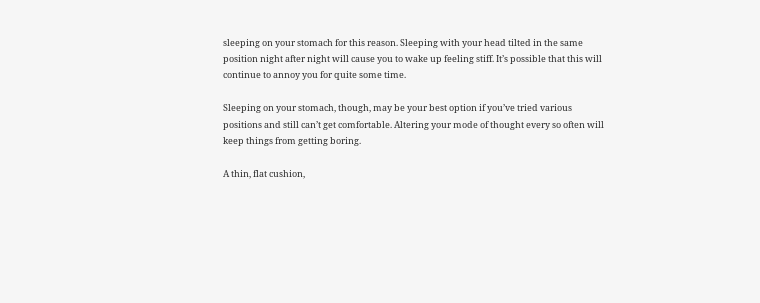sleeping on your stomach for this reason. Sleeping with your head tilted in the same position night after night will cause you to wake up feeling stiff. It’s possible that this will continue to annoy you for quite some time.

Sleeping on your stomach, though, may be your best option if you’ve tried various positions and still can’t get comfortable. Altering your mode of thought every so often will keep things from getting boring.

A thin, flat cushion,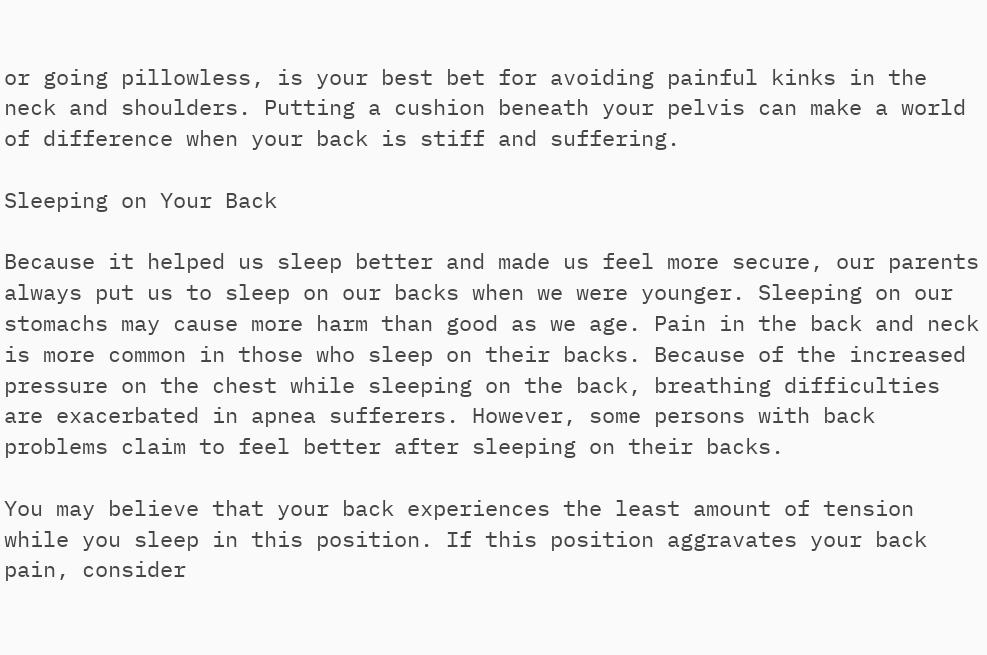or going pillowless, is your best bet for avoiding painful kinks in the neck and shoulders. Putting a cushion beneath your pelvis can make a world of difference when your back is stiff and suffering.

Sleeping on Your Back

Because it helped us sleep better and made us feel more secure, our parents always put us to sleep on our backs when we were younger. Sleeping on our stomachs may cause more harm than good as we age. Pain in the back and neck is more common in those who sleep on their backs. Because of the increased pressure on the chest while sleeping on the back, breathing difficulties are exacerbated in apnea sufferers. However, some persons with back problems claim to feel better after sleeping on their backs.

You may believe that your back experiences the least amount of tension while you sleep in this position. If this position aggravates your back pain, consider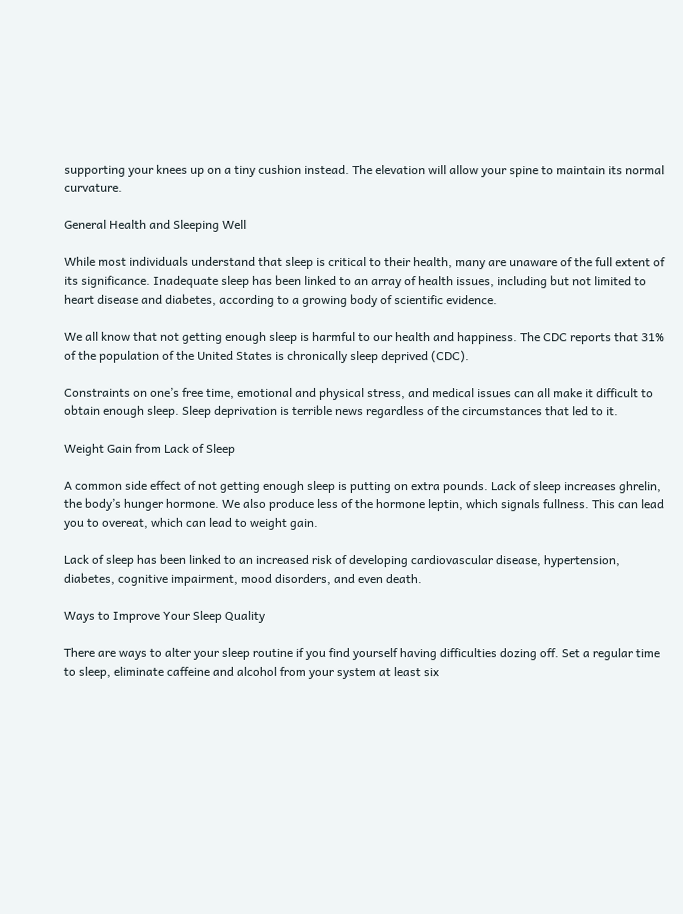supporting your knees up on a tiny cushion instead. The elevation will allow your spine to maintain its normal curvature.

General Health and Sleeping Well

While most individuals understand that sleep is critical to their health, many are unaware of the full extent of its significance. Inadequate sleep has been linked to an array of health issues, including but not limited to heart disease and diabetes, according to a growing body of scientific evidence.

We all know that not getting enough sleep is harmful to our health and happiness. The CDC reports that 31% of the population of the United States is chronically sleep deprived (CDC).

Constraints on one’s free time, emotional and physical stress, and medical issues can all make it difficult to obtain enough sleep. Sleep deprivation is terrible news regardless of the circumstances that led to it.

Weight Gain from Lack of Sleep

A common side effect of not getting enough sleep is putting on extra pounds. Lack of sleep increases ghrelin, the body’s hunger hormone. We also produce less of the hormone leptin, which signals fullness. This can lead you to overeat, which can lead to weight gain.

Lack of sleep has been linked to an increased risk of developing cardiovascular disease, hypertension, diabetes, cognitive impairment, mood disorders, and even death.

Ways to Improve Your Sleep Quality

There are ways to alter your sleep routine if you find yourself having difficulties dozing off. Set a regular time to sleep, eliminate caffeine and alcohol from your system at least six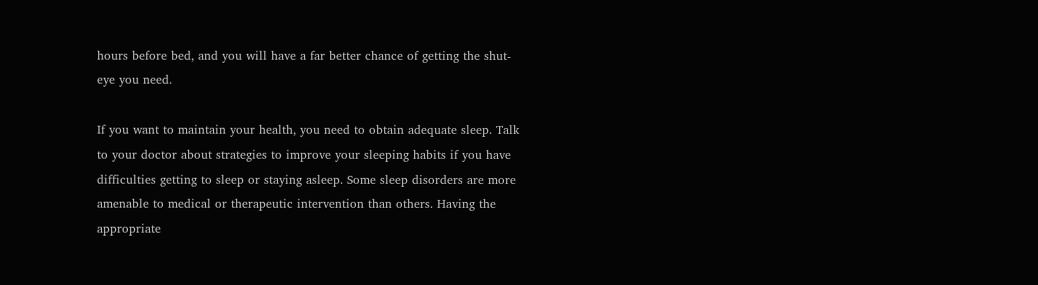hours before bed, and you will have a far better chance of getting the shut-eye you need.

If you want to maintain your health, you need to obtain adequate sleep. Talk to your doctor about strategies to improve your sleeping habits if you have difficulties getting to sleep or staying asleep. Some sleep disorders are more amenable to medical or therapeutic intervention than others. Having the appropriate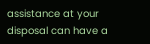assistance at your disposal can have a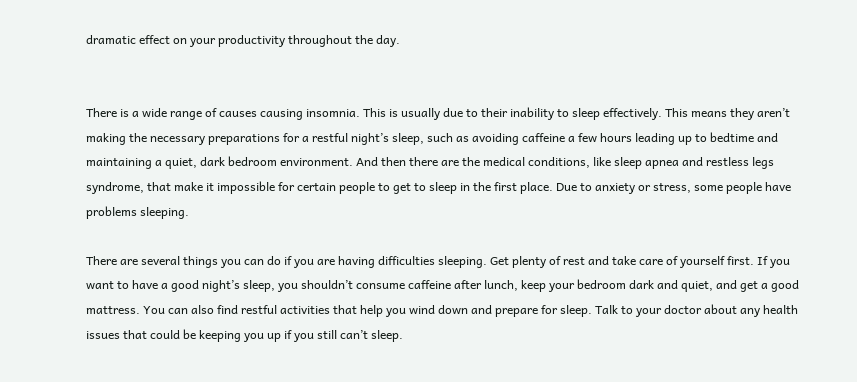dramatic effect on your productivity throughout the day.


There is a wide range of causes causing insomnia. This is usually due to their inability to sleep effectively. This means they aren’t making the necessary preparations for a restful night’s sleep, such as avoiding caffeine a few hours leading up to bedtime and maintaining a quiet, dark bedroom environment. And then there are the medical conditions, like sleep apnea and restless legs syndrome, that make it impossible for certain people to get to sleep in the first place. Due to anxiety or stress, some people have problems sleeping.

There are several things you can do if you are having difficulties sleeping. Get plenty of rest and take care of yourself first. If you want to have a good night’s sleep, you shouldn’t consume caffeine after lunch, keep your bedroom dark and quiet, and get a good mattress. You can also find restful activities that help you wind down and prepare for sleep. Talk to your doctor about any health issues that could be keeping you up if you still can’t sleep.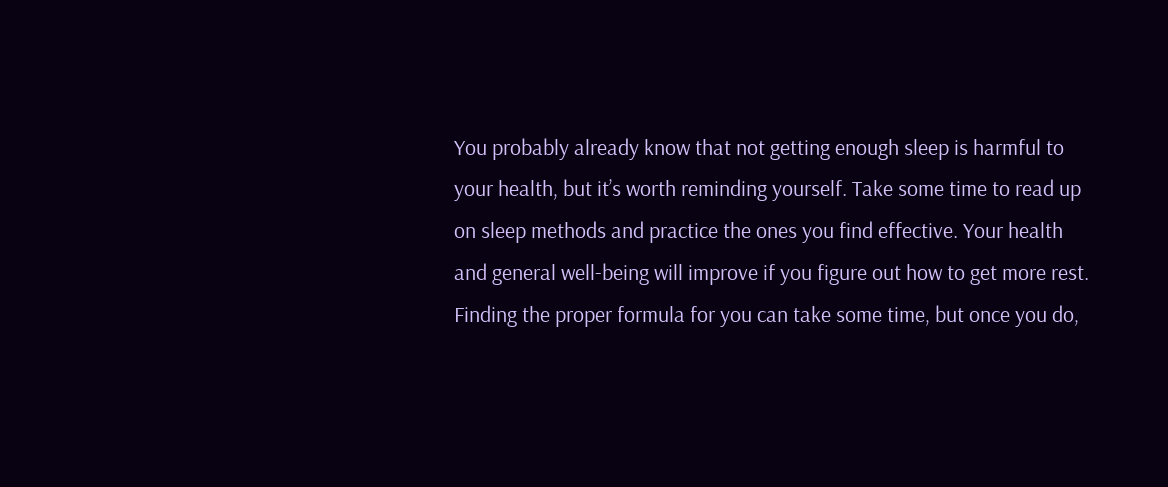You probably already know that not getting enough sleep is harmful to your health, but it’s worth reminding yourself. Take some time to read up on sleep methods and practice the ones you find effective. Your health and general well-being will improve if you figure out how to get more rest. Finding the proper formula for you can take some time, but once you do,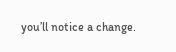you’ll notice a change.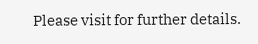Please visit for further details.